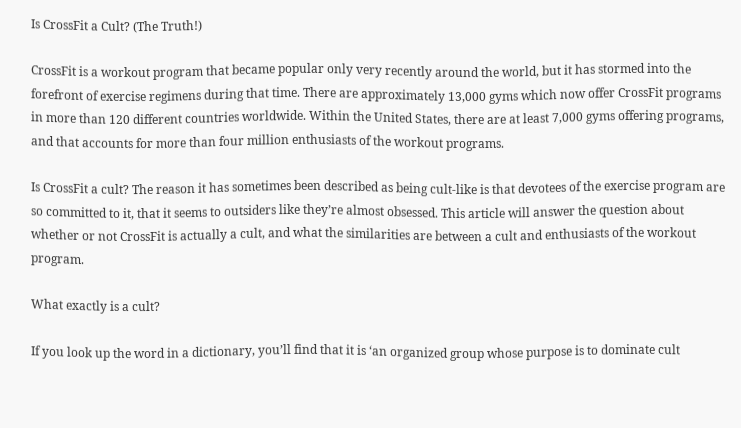Is CrossFit a Cult? (The Truth!)

CrossFit is a workout program that became popular only very recently around the world, but it has stormed into the forefront of exercise regimens during that time. There are approximately 13,000 gyms which now offer CrossFit programs in more than 120 different countries worldwide. Within the United States, there are at least 7,000 gyms offering programs, and that accounts for more than four million enthusiasts of the workout programs.

Is CrossFit a cult? The reason it has sometimes been described as being cult-like is that devotees of the exercise program are so committed to it, that it seems to outsiders like they’re almost obsessed. This article will answer the question about whether or not CrossFit is actually a cult, and what the similarities are between a cult and enthusiasts of the workout program.

What exactly is a cult?

If you look up the word in a dictionary, you’ll find that it is ‘an organized group whose purpose is to dominate cult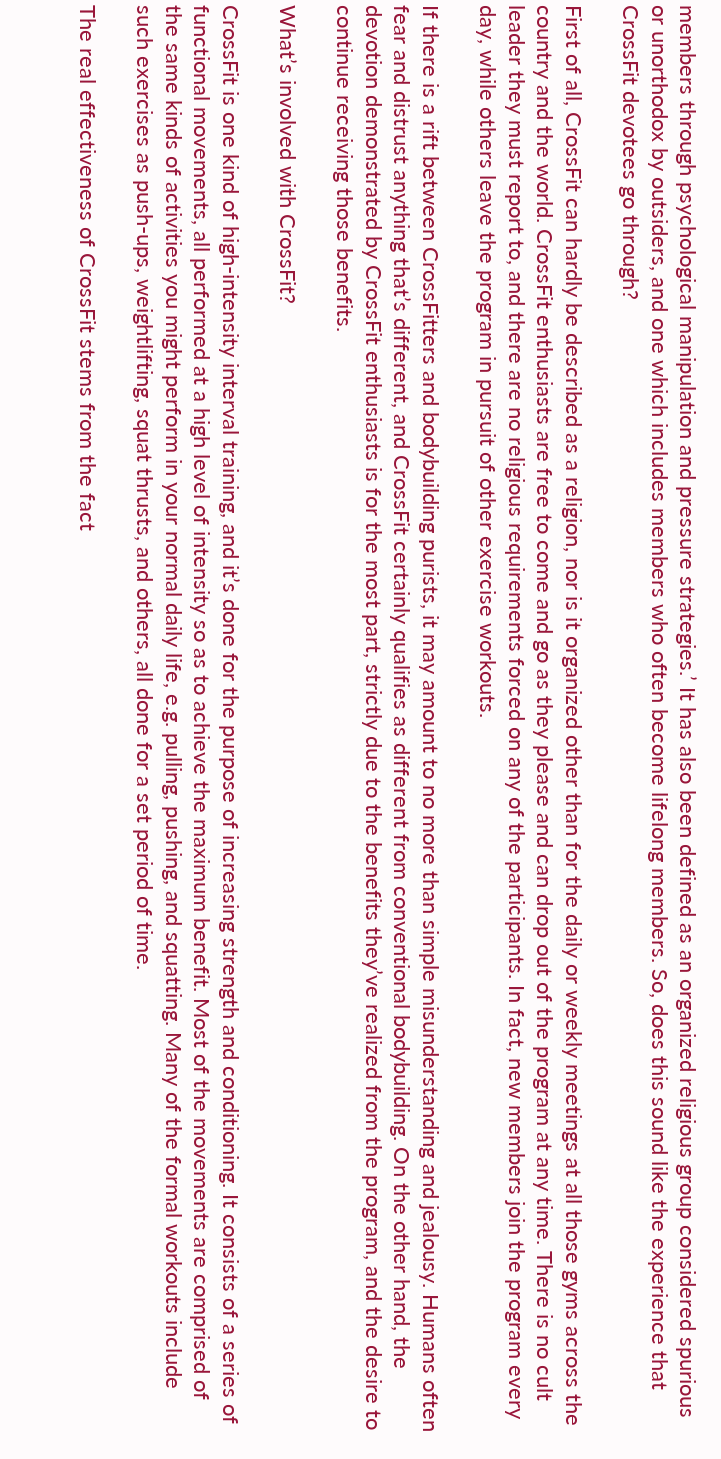members through psychological manipulation and pressure strategies.’ It has also been defined as an organized religious group considered spurious or unorthodox by outsiders, and one which includes members who often become lifelong members. So, does this sound like the experience that CrossFit devotees go through?

First of all, CrossFit can hardly be described as a religion, nor is it organized other than for the daily or weekly meetings at all those gyms across the country and the world. CrossFit enthusiasts are free to come and go as they please and can drop out of the program at any time. There is no cult leader they must report to, and there are no religious requirements forced on any of the participants. In fact, new members join the program every day, while others leave the program in pursuit of other exercise workouts.

If there is a rift between CrossFitters and bodybuilding purists, it may amount to no more than simple misunderstanding and jealousy. Humans often fear and distrust anything that’s different, and CrossFit certainly qualifies as different from conventional bodybuilding. On the other hand, the devotion demonstrated by CrossFit enthusiasts is for the most part, strictly due to the benefits they’ve realized from the program, and the desire to continue receiving those benefits.

What’s involved with CrossFit?

CrossFit is one kind of high-intensity interval training, and it’s done for the purpose of increasing strength and conditioning. It consists of a series of functional movements, all performed at a high level of intensity so as to achieve the maximum benefit. Most of the movements are comprised of the same kinds of activities you might perform in your normal daily life, e.g. pulling, pushing, and squatting. Many of the formal workouts include such exercises as push-ups, weightlifting, squat thrusts, and others, all done for a set period of time.

The real effectiveness of CrossFit stems from the fact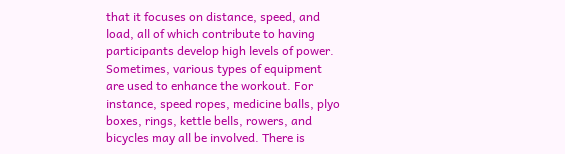that it focuses on distance, speed, and load, all of which contribute to having participants develop high levels of power. Sometimes, various types of equipment are used to enhance the workout. For instance, speed ropes, medicine balls, plyo boxes, rings, kettle bells, rowers, and bicycles may all be involved. There is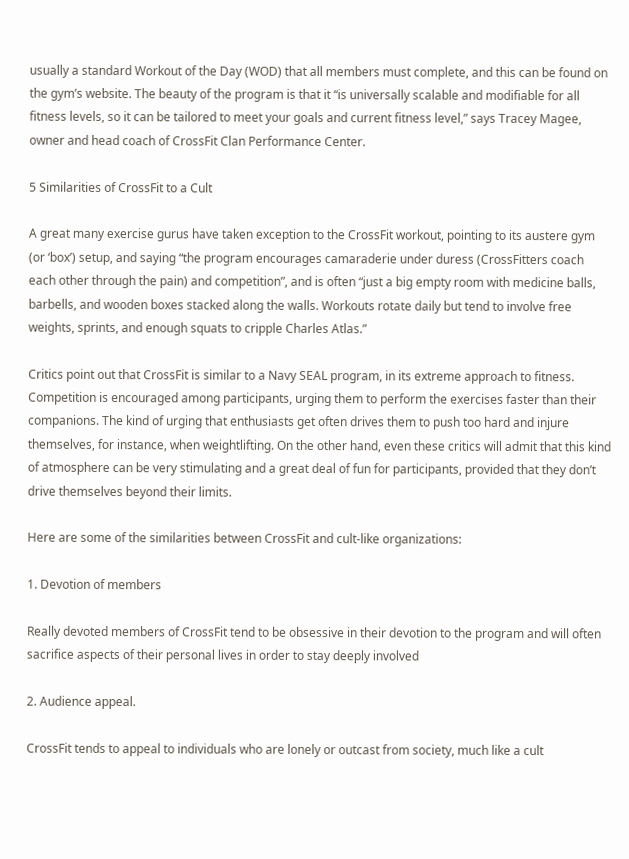usually a standard Workout of the Day (WOD) that all members must complete, and this can be found on the gym’s website. The beauty of the program is that it “is universally scalable and modifiable for all fitness levels, so it can be tailored to meet your goals and current fitness level,” says Tracey Magee, owner and head coach of CrossFit Clan Performance Center.

5 Similarities of CrossFit to a Cult

A great many exercise gurus have taken exception to the CrossFit workout, pointing to its austere gym (or ‘box’) setup, and saying “the program encourages camaraderie under duress (CrossFitters coach each other through the pain) and competition”, and is often “just a big empty room with medicine balls, barbells, and wooden boxes stacked along the walls. Workouts rotate daily but tend to involve free weights, sprints, and enough squats to cripple Charles Atlas.”

Critics point out that CrossFit is similar to a Navy SEAL program, in its extreme approach to fitness. Competition is encouraged among participants, urging them to perform the exercises faster than their companions. The kind of urging that enthusiasts get often drives them to push too hard and injure themselves, for instance, when weightlifting. On the other hand, even these critics will admit that this kind of atmosphere can be very stimulating and a great deal of fun for participants, provided that they don’t drive themselves beyond their limits.

Here are some of the similarities between CrossFit and cult-like organizations:

1. Devotion of members

Really devoted members of CrossFit tend to be obsessive in their devotion to the program and will often sacrifice aspects of their personal lives in order to stay deeply involved

2. Audience appeal.

CrossFit tends to appeal to individuals who are lonely or outcast from society, much like a cult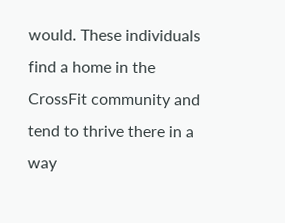would. These individuals find a home in the CrossFit community and tend to thrive there in a way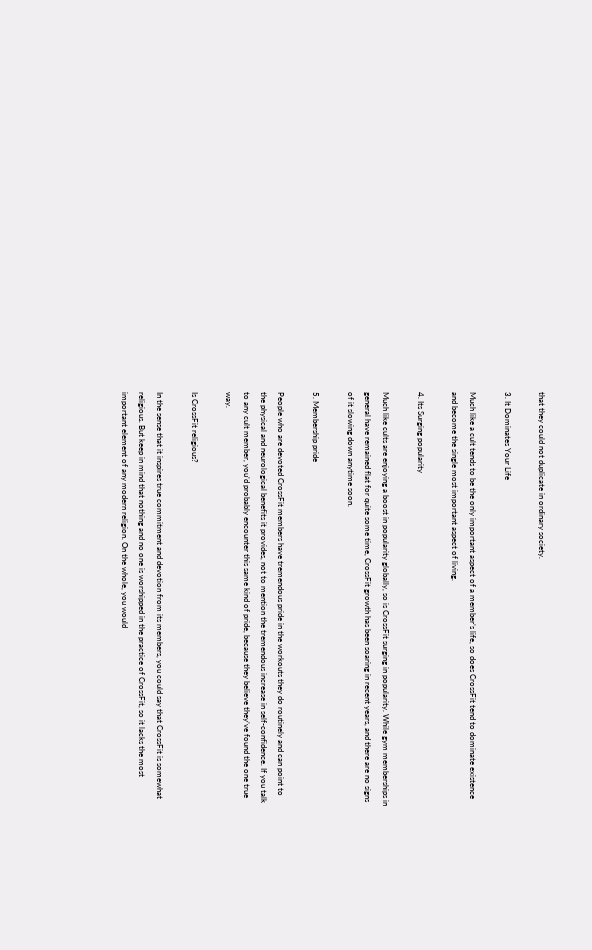that they could not duplicate in ordinary society.

3. It Dominates Your Life

Much like a cult tends to be the only important aspect of a member’s life, so does CrossFit tend to dominate existence and become the single most important aspect of living.

4. Its Surging popularity

Much like cults are enjoying a boost in popularity globally, so is CrossFit surging in popularity. While gym memberships in general have remained flat for quite some time, CrossFit growth has been soaring in recent years, and there are no signs of it slowing down anytime soon.

5. Membership pride

People who are devoted CrossFit members have tremendous pride in the workouts they do routinely and can point to the physical and neurological benefits it provides, not to mention the tremendous increase in self-confidence. If you talk to any cult member, you’d probably encounter this same kind of pride, because they believe they’ve found the one true way.

Is CrossFit religious?

In the sense that it inspires true commitment and devotion from its members, you could say that CrossFit is somewhat religious. But keep in mind that nothing and no one is worshipped in the practice of CrossFit, so it lacks the most important element of any modern religion. On the whole, you would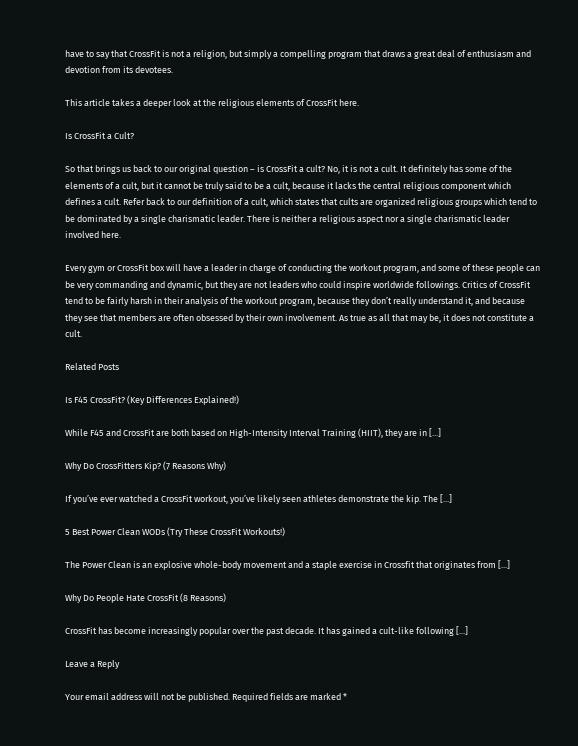have to say that CrossFit is not a religion, but simply a compelling program that draws a great deal of enthusiasm and devotion from its devotees.

This article takes a deeper look at the religious elements of CrossFit here.

Is CrossFit a Cult?

So that brings us back to our original question – is CrossFit a cult? No, it is not a cult. It definitely has some of the elements of a cult, but it cannot be truly said to be a cult, because it lacks the central religious component which defines a cult. Refer back to our definition of a cult, which states that cults are organized religious groups which tend to be dominated by a single charismatic leader. There is neither a religious aspect nor a single charismatic leader involved here.

Every gym or CrossFit box will have a leader in charge of conducting the workout program, and some of these people can be very commanding and dynamic, but they are not leaders who could inspire worldwide followings. Critics of CrossFit tend to be fairly harsh in their analysis of the workout program, because they don’t really understand it, and because they see that members are often obsessed by their own involvement. As true as all that may be, it does not constitute a cult.

Related Posts

Is F45 CrossFit? (Key Differences Explained!)

While F45 and CrossFit are both based on High-Intensity Interval Training (HIIT), they are in [...]

Why Do CrossFitters Kip? (7 Reasons Why)

If you’ve ever watched a CrossFit workout, you’ve likely seen athletes demonstrate the kip. The [...]

5 Best Power Clean WODs (Try These CrossFit Workouts!)

The Power Clean is an explosive whole-body movement and a staple exercise in Crossfit that originates from [...]

Why Do People Hate CrossFit (8 Reasons)

CrossFit has become increasingly popular over the past decade. It has gained a cult-like following [...]

Leave a Reply

Your email address will not be published. Required fields are marked *